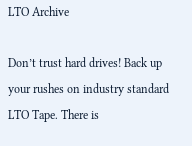LTO Archive

Don’t trust hard drives! Back up your rushes on industry standard LTO Tape. There is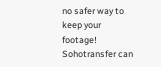no safer way to keep your footage! Sohotransfer can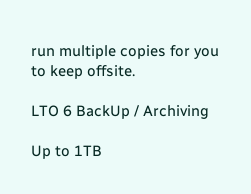run multiple copies for you to keep offsite.

LTO 6 BackUp / Archiving

Up to 1TB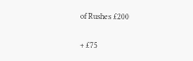of Rushes £200

+ £75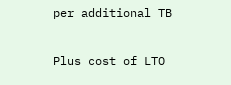per additional TB

Plus cost of LTO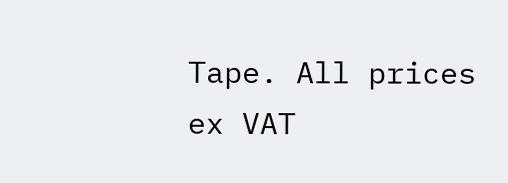Tape. All prices ex VAT